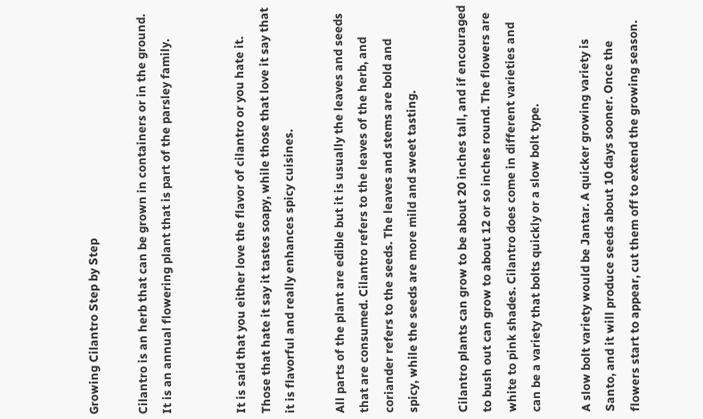Growing Cilantro Step by Step

Cilantro is an herb that can be grown in containers or in the ground. It is an annual flowering plant that is part of the parsley family.


It is said that you either love the flavor of cilantro or you hate it. Those that hate it say it tastes soapy, while those that love it say that it is flavorful and really enhances spicy cuisines.

All parts of the plant are edible but it is usually the leaves and seeds that are consumed. Cilantro refers to the leaves of the herb, and coriander refers to the seeds. The leaves and stems are bold and spicy, while the seeds are more mild and sweet tasting.

Cilantro plants can grow to be about 20 inches tall, and if encouraged to bush out can grow to about 12 or so inches round. The flowers are white to pink shades. Cilantro does come in different varieties and can be a variety that bolts quickly or a slow bolt type.

A slow bolt variety would be Jantar. A quicker growing variety is Santo, and it will produce seeds about 10 days sooner. Once the flowers start to appear, cut them off to extend the growing season.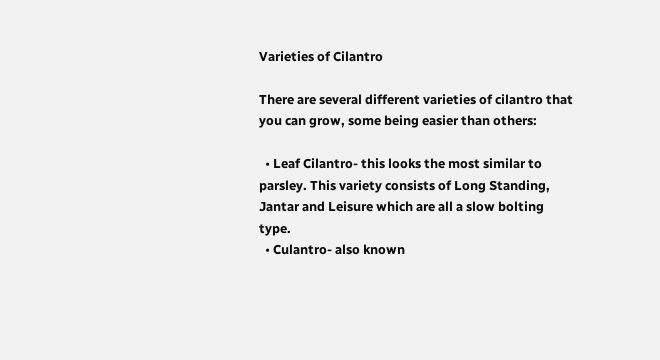Varieties of Cilantro

There are several different varieties of cilantro that you can grow, some being easier than others:

  • Leaf Cilantro- this looks the most similar to parsley. This variety consists of Long Standing, Jantar and Leisure which are all a slow bolting type.
  • Culantro- also known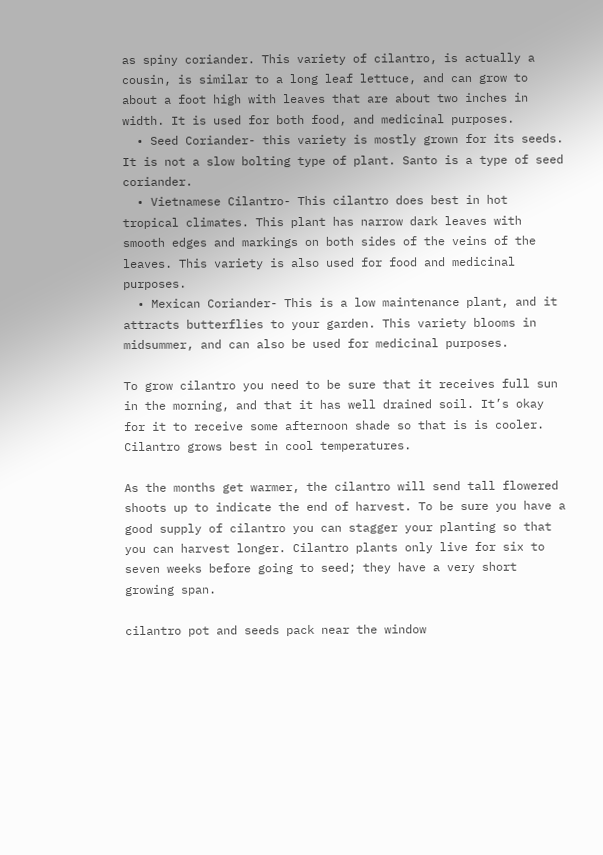as spiny coriander. This variety of cilantro, is actually a cousin, is similar to a long leaf lettuce, and can grow to about a foot high with leaves that are about two inches in width. It is used for both food, and medicinal purposes.
  • Seed Coriander- this variety is mostly grown for its seeds. It is not a slow bolting type of plant. Santo is a type of seed coriander.
  • Vietnamese Cilantro- This cilantro does best in hot tropical climates. This plant has narrow dark leaves with smooth edges and markings on both sides of the veins of the leaves. This variety is also used for food and medicinal purposes.
  • Mexican Coriander- This is a low maintenance plant, and it attracts butterflies to your garden. This variety blooms in midsummer, and can also be used for medicinal purposes.

To grow cilantro you need to be sure that it receives full sun in the morning, and that it has well drained soil. It’s okay for it to receive some afternoon shade so that is is cooler. Cilantro grows best in cool temperatures.

As the months get warmer, the cilantro will send tall flowered shoots up to indicate the end of harvest. To be sure you have a good supply of cilantro you can stagger your planting so that you can harvest longer. Cilantro plants only live for six to seven weeks before going to seed; they have a very short growing span.

cilantro pot and seeds pack near the window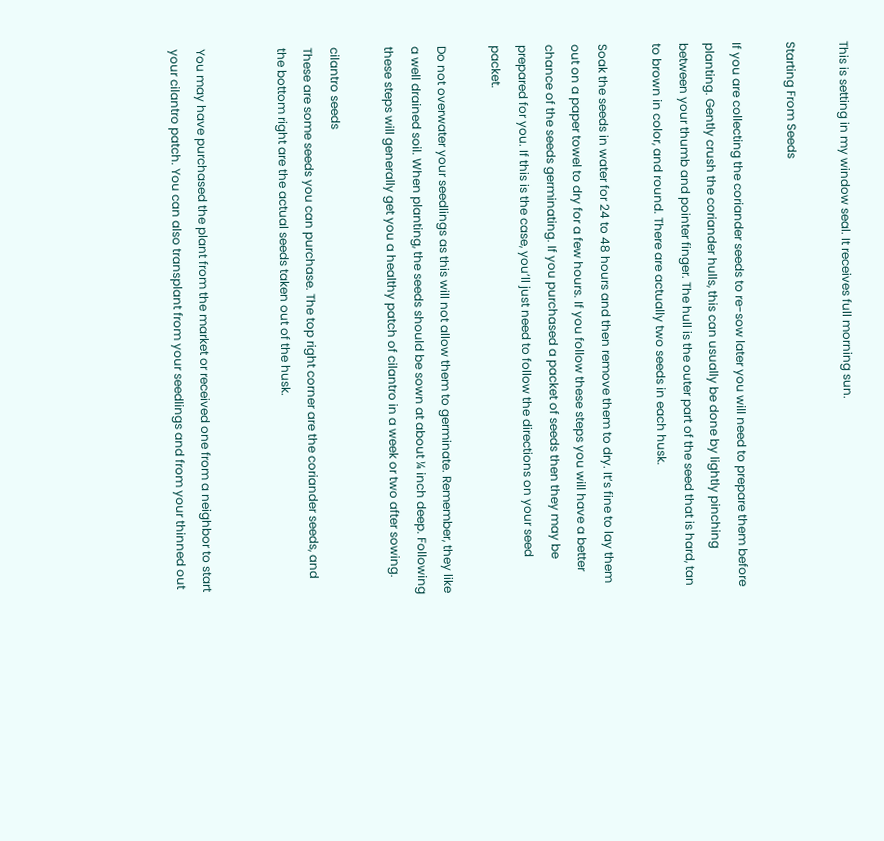This is setting in my window seal. It receives full morning sun.

Starting From Seeds

If you are collecting the coriander seeds to re-sow later you will need to prepare them before planting. Gently crush the coriander hulls, this can usually be done by lightly pinching between your thumb and pointer finger. The hull is the outer part of the seed that is hard, tan to brown in color, and round. There are actually two seeds in each husk.

Soak the seeds in water for 24 to 48 hours and then remove them to dry. It’s fine to lay them out on a paper towel to dry for a few hours. If you follow these steps you will have a better chance of the seeds germinating. If you purchased a packet of seeds then they may be prepared for you. If this is the case, you’ll just need to follow the directions on your seed packet.

Do not overwater your seedlings as this will not allow them to germinate. Remember, they like a well drained soil. When planting, the seeds should be sown at about ¼ inch deep. Following these steps will generally get you a healthy patch of cilantro in a week or two after sowing.

cilantro seeds
These are some seeds you can purchase. The top right corner are the coriander seeds, and the bottom right are the actual seeds taken out of the husk.


You may have purchased the plant from the market or received one from a neighbor to start your cilantro patch. You can also transplant from your seedlings and from your thinned out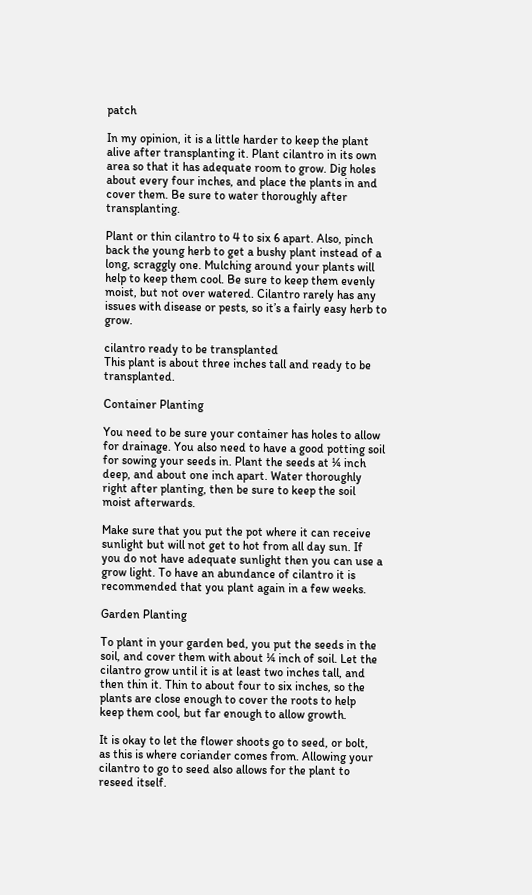patch

In my opinion, it is a little harder to keep the plant alive after transplanting it. Plant cilantro in its own area so that it has adequate room to grow. Dig holes about every four inches, and place the plants in and cover them. Be sure to water thoroughly after transplanting.

Plant or thin cilantro to 4 to six 6 apart. Also, pinch back the young herb to get a bushy plant instead of a long, scraggly one. Mulching around your plants will help to keep them cool. Be sure to keep them evenly moist, but not over watered. Cilantro rarely has any issues with disease or pests, so it’s a fairly easy herb to grow.

cilantro ready to be transplanted
This plant is about three inches tall and ready to be transplanted.

Container Planting

You need to be sure your container has holes to allow for drainage. You also need to have a good potting soil for sowing your seeds in. Plant the seeds at ¼ inch deep, and about one inch apart. Water thoroughly right after planting, then be sure to keep the soil moist afterwards.

Make sure that you put the pot where it can receive sunlight but will not get to hot from all day sun. If you do not have adequate sunlight then you can use a grow light. To have an abundance of cilantro it is recommended that you plant again in a few weeks.

Garden Planting

To plant in your garden bed, you put the seeds in the soil, and cover them with about ¼ inch of soil. Let the cilantro grow until it is at least two inches tall, and then thin it. Thin to about four to six inches, so the plants are close enough to cover the roots to help keep them cool, but far enough to allow growth.

It is okay to let the flower shoots go to seed, or bolt, as this is where coriander comes from. Allowing your cilantro to go to seed also allows for the plant to reseed itself.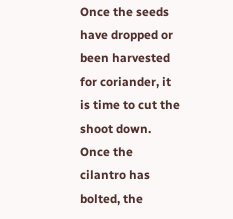Once the seeds have dropped or been harvested for coriander, it is time to cut the shoot down. Once the cilantro has bolted, the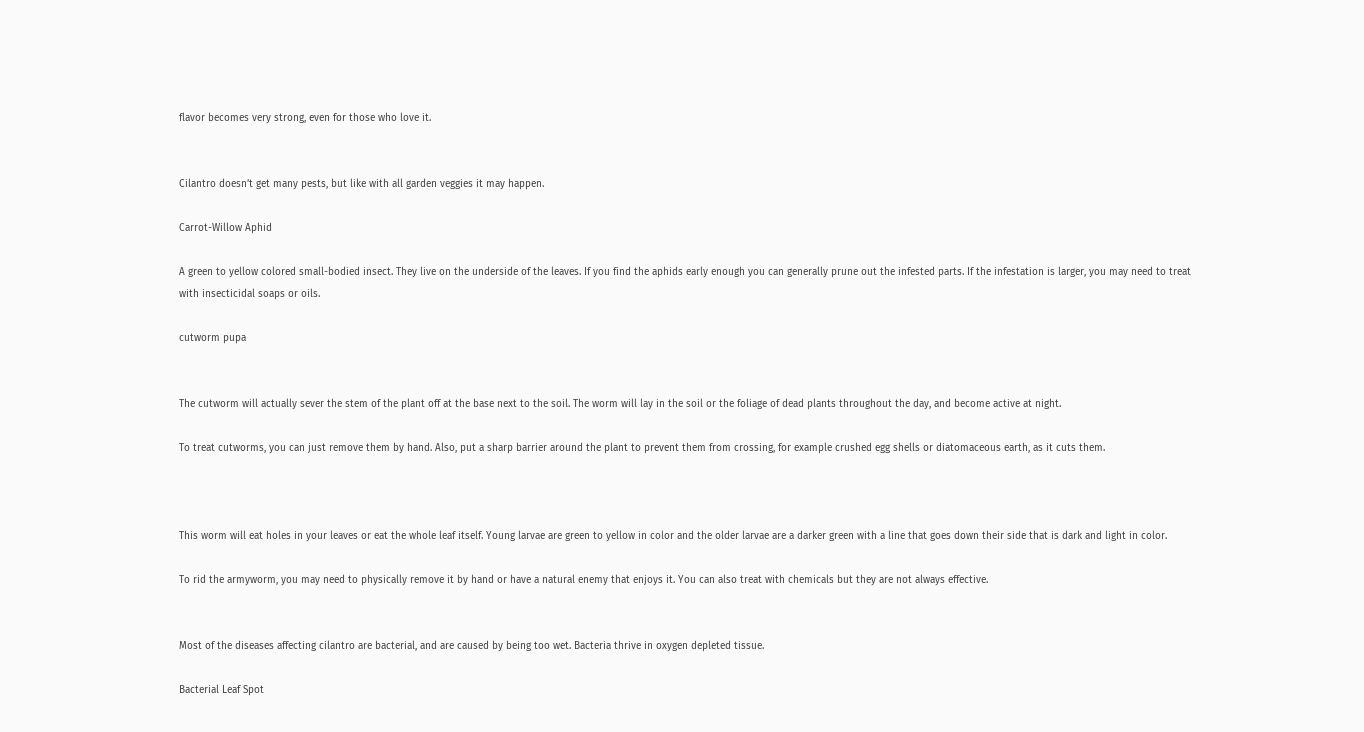flavor becomes very strong, even for those who love it.


Cilantro doesn’t get many pests, but like with all garden veggies it may happen.

Carrot-Willow Aphid

A green to yellow colored small-bodied insect. They live on the underside of the leaves. If you find the aphids early enough you can generally prune out the infested parts. If the infestation is larger, you may need to treat with insecticidal soaps or oils.

cutworm pupa


The cutworm will actually sever the stem of the plant off at the base next to the soil. The worm will lay in the soil or the foliage of dead plants throughout the day, and become active at night.

To treat cutworms, you can just remove them by hand. Also, put a sharp barrier around the plant to prevent them from crossing, for example crushed egg shells or diatomaceous earth, as it cuts them.



This worm will eat holes in your leaves or eat the whole leaf itself. Young larvae are green to yellow in color and the older larvae are a darker green with a line that goes down their side that is dark and light in color.

To rid the armyworm, you may need to physically remove it by hand or have a natural enemy that enjoys it. You can also treat with chemicals but they are not always effective.


Most of the diseases affecting cilantro are bacterial, and are caused by being too wet. Bacteria thrive in oxygen depleted tissue.

Bacterial Leaf Spot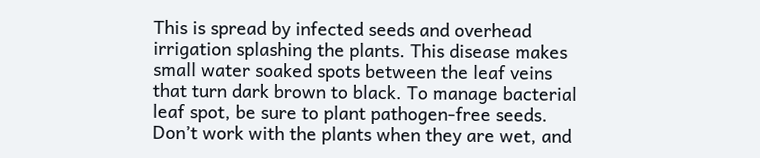This is spread by infected seeds and overhead irrigation splashing the plants. This disease makes small water soaked spots between the leaf veins that turn dark brown to black. To manage bacterial leaf spot, be sure to plant pathogen-free seeds. Don’t work with the plants when they are wet, and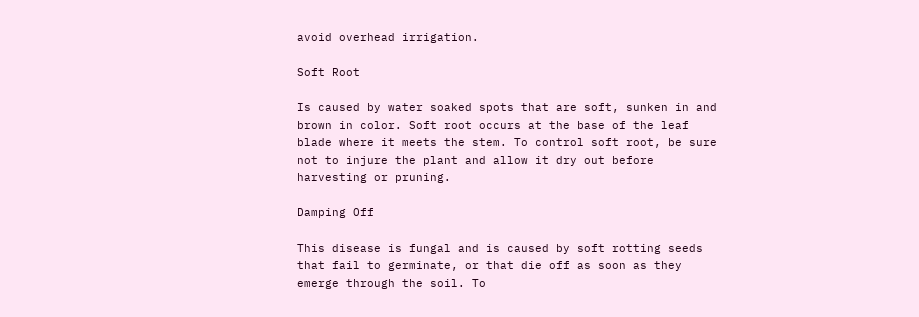avoid overhead irrigation.

Soft Root

Is caused by water soaked spots that are soft, sunken in and brown in color. Soft root occurs at the base of the leaf blade where it meets the stem. To control soft root, be sure not to injure the plant and allow it dry out before harvesting or pruning.

Damping Off

This disease is fungal and is caused by soft rotting seeds that fail to germinate, or that die off as soon as they emerge through the soil. To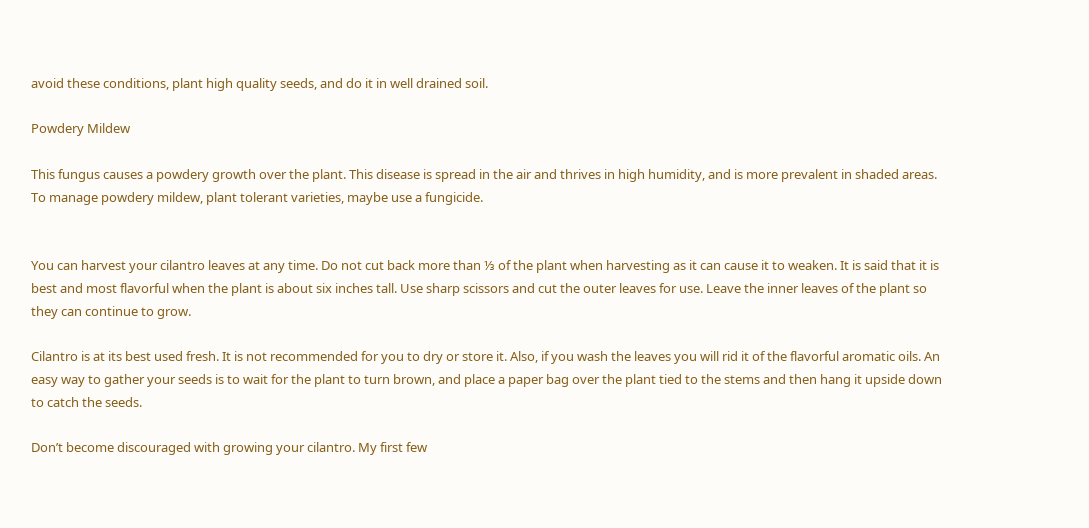avoid these conditions, plant high quality seeds, and do it in well drained soil.

Powdery Mildew

This fungus causes a powdery growth over the plant. This disease is spread in the air and thrives in high humidity, and is more prevalent in shaded areas. To manage powdery mildew, plant tolerant varieties, maybe use a fungicide.


You can harvest your cilantro leaves at any time. Do not cut back more than ⅓ of the plant when harvesting as it can cause it to weaken. It is said that it is best and most flavorful when the plant is about six inches tall. Use sharp scissors and cut the outer leaves for use. Leave the inner leaves of the plant so they can continue to grow.

Cilantro is at its best used fresh. It is not recommended for you to dry or store it. Also, if you wash the leaves you will rid it of the flavorful aromatic oils. An easy way to gather your seeds is to wait for the plant to turn brown, and place a paper bag over the plant tied to the stems and then hang it upside down to catch the seeds.

Don’t become discouraged with growing your cilantro. My first few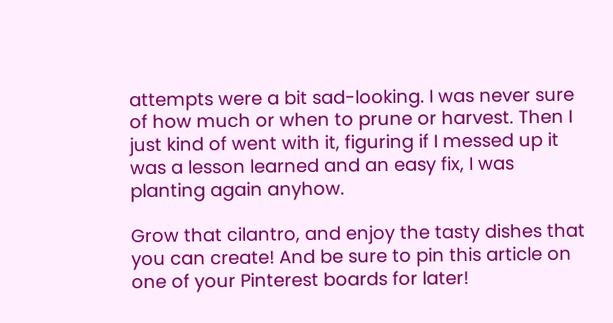attempts were a bit sad-looking. I was never sure of how much or when to prune or harvest. Then I just kind of went with it, figuring if I messed up it was a lesson learned and an easy fix, I was planting again anyhow.

Grow that cilantro, and enjoy the tasty dishes that you can create! And be sure to pin this article on one of your Pinterest boards for later!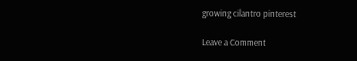growing cilantro pinterest

Leave a Comment